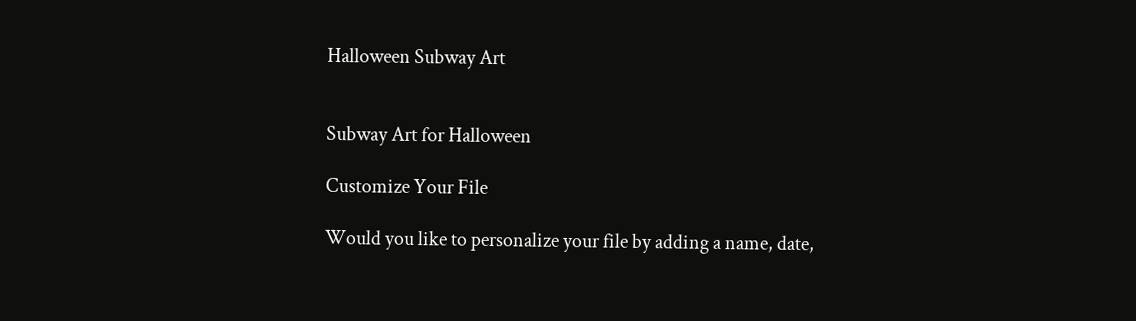Halloween Subway Art


Subway Art for Halloween

Customize Your File

Would you like to personalize your file by adding a name, date,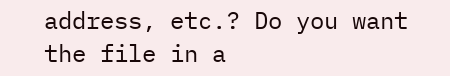address, etc.? Do you want the file in a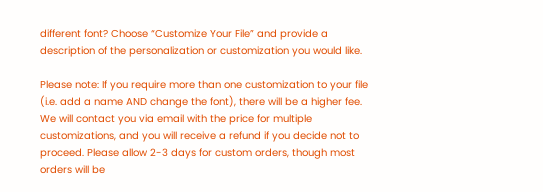different font? Choose “Customize Your File” and provide a description of the personalization or customization you would like.

Please note: If you require more than one customization to your file (i.e. add a name AND change the font), there will be a higher fee. We will contact you via email with the price for multiple customizations, and you will receive a refund if you decide not to proceed. Please allow 2-3 days for custom orders, though most orders will be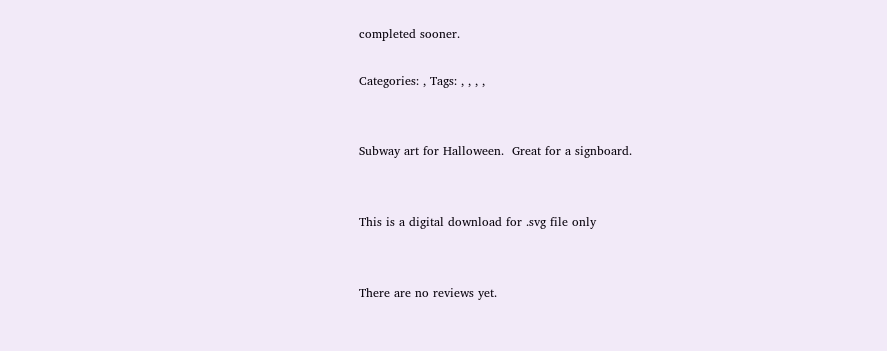completed sooner.

Categories: , Tags: , , , ,


Subway art for Halloween.  Great for a signboard.


This is a digital download for .svg file only


There are no reviews yet.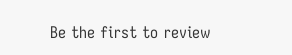Be the first to review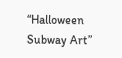“Halloween Subway Art”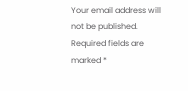Your email address will not be published. Required fields are marked *